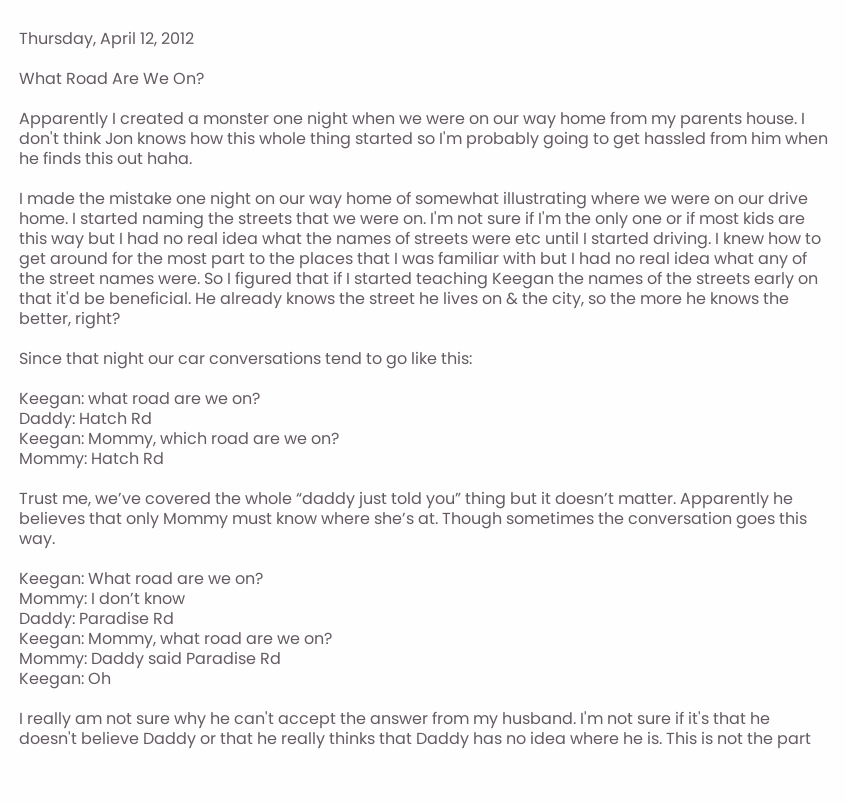Thursday, April 12, 2012

What Road Are We On?

Apparently I created a monster one night when we were on our way home from my parents house. I don't think Jon knows how this whole thing started so I'm probably going to get hassled from him when he finds this out haha.

I made the mistake one night on our way home of somewhat illustrating where we were on our drive home. I started naming the streets that we were on. I'm not sure if I'm the only one or if most kids are this way but I had no real idea what the names of streets were etc until I started driving. I knew how to get around for the most part to the places that I was familiar with but I had no real idea what any of the street names were. So I figured that if I started teaching Keegan the names of the streets early on that it'd be beneficial. He already knows the street he lives on & the city, so the more he knows the better, right?

Since that night our car conversations tend to go like this:

Keegan: what road are we on?
Daddy: Hatch Rd
Keegan: Mommy, which road are we on?
Mommy: Hatch Rd

Trust me, we’ve covered the whole “daddy just told you” thing but it doesn’t matter. Apparently he believes that only Mommy must know where she’s at. Though sometimes the conversation goes this way.

Keegan: What road are we on?
Mommy: I don’t know
Daddy: Paradise Rd
Keegan: Mommy, what road are we on?
Mommy: Daddy said Paradise Rd
Keegan: Oh

I really am not sure why he can't accept the answer from my husband. I'm not sure if it's that he doesn't believe Daddy or that he really thinks that Daddy has no idea where he is. This is not the part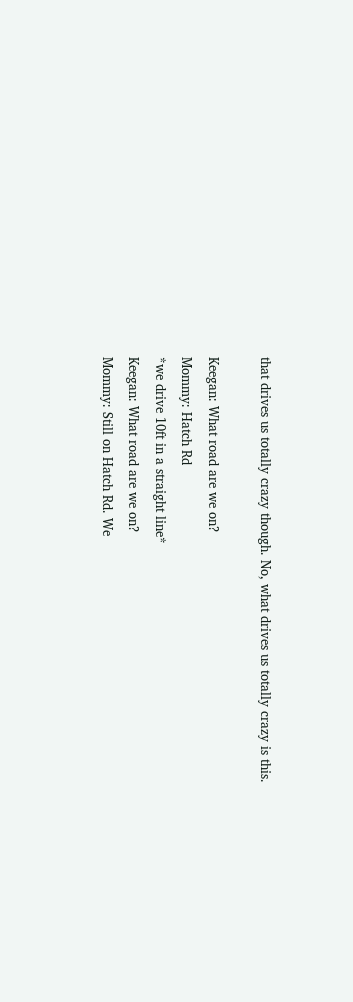that drives us totally crazy though. No, what drives us totally crazy is this.

Keegan: What road are we on?
Mommy: Hatch Rd
*we drive 10ft in a straight line*
Keegan: What road are we on?
Mommy: Still on Hatch Rd. We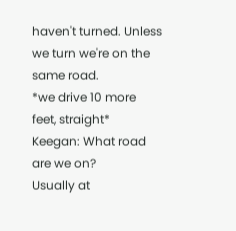haven't turned. Unless we turn we're on the same road.
*we drive 10 more feet, straight*
Keegan: What road are we on?
Usually at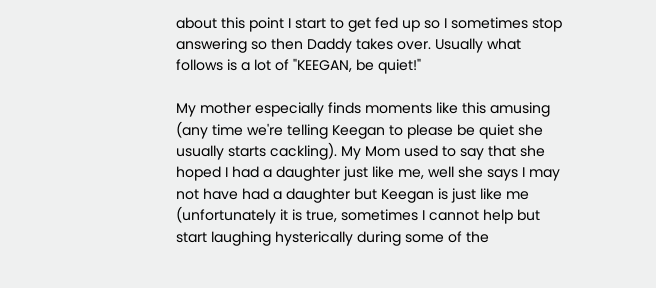about this point I start to get fed up so I sometimes stop answering so then Daddy takes over. Usually what follows is a lot of "KEEGAN, be quiet!"

My mother especially finds moments like this amusing (any time we're telling Keegan to please be quiet she usually starts cackling). My Mom used to say that she hoped I had a daughter just like me, well she says I may not have had a daughter but Keegan is just like me (unfortunately it is true, sometimes I cannot help but start laughing hysterically during some of the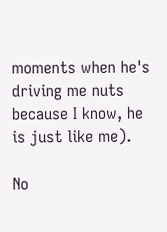moments when he's driving me nuts because I know, he is just like me).

No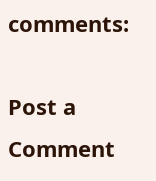comments:

Post a Comment